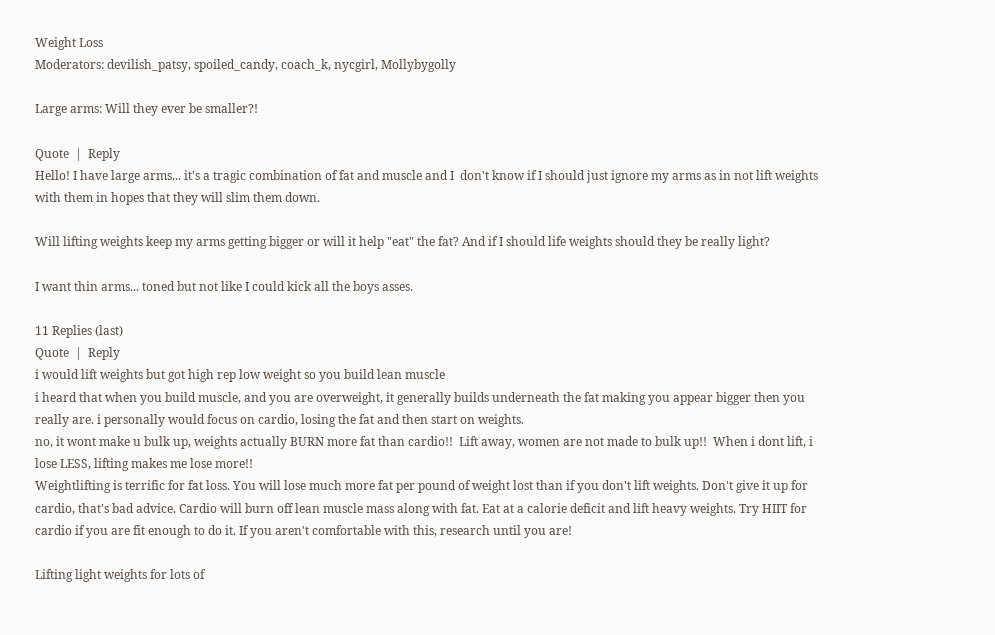Weight Loss
Moderators: devilish_patsy, spoiled_candy, coach_k, nycgirl, Mollybygolly

Large arms: Will they ever be smaller?!

Quote  |  Reply
Hello! I have large arms... it's a tragic combination of fat and muscle and I  don't know if I should just ignore my arms as in not lift weights with them in hopes that they will slim them down.

Will lifting weights keep my arms getting bigger or will it help "eat" the fat? And if I should life weights should they be really light?

I want thin arms... toned but not like I could kick all the boys asses.

11 Replies (last)
Quote  |  Reply
i would lift weights but got high rep low weight so you build lean muscle
i heard that when you build muscle, and you are overweight, it generally builds underneath the fat making you appear bigger then you really are. i personally would focus on cardio, losing the fat and then start on weights.
no, it wont make u bulk up, weights actually BURN more fat than cardio!!  Lift away, women are not made to bulk up!!  When i dont lift, i lose LESS, lifting makes me lose more!!
Weightlifting is terrific for fat loss. You will lose much more fat per pound of weight lost than if you don't lift weights. Don't give it up for cardio, that's bad advice. Cardio will burn off lean muscle mass along with fat. Eat at a calorie deficit and lift heavy weights. Try HIIT for cardio if you are fit enough to do it. If you aren't comfortable with this, research until you are!

Lifting light weights for lots of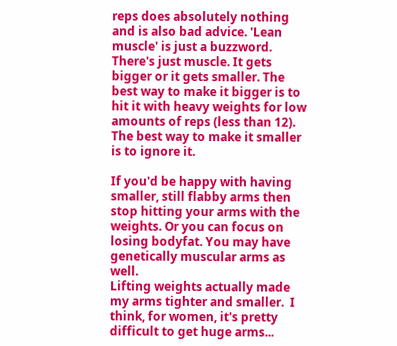reps does absolutely nothing and is also bad advice. 'Lean muscle' is just a buzzword. There's just muscle. It gets bigger or it gets smaller. The best way to make it bigger is to hit it with heavy weights for low amounts of reps (less than 12). The best way to make it smaller is to ignore it.

If you'd be happy with having smaller, still flabby arms then stop hitting your arms with the weights. Or you can focus on losing bodyfat. You may have genetically muscular arms as well.
Lifting weights actually made my arms tighter and smaller.  I think, for women, it's pretty difficult to get huge arms...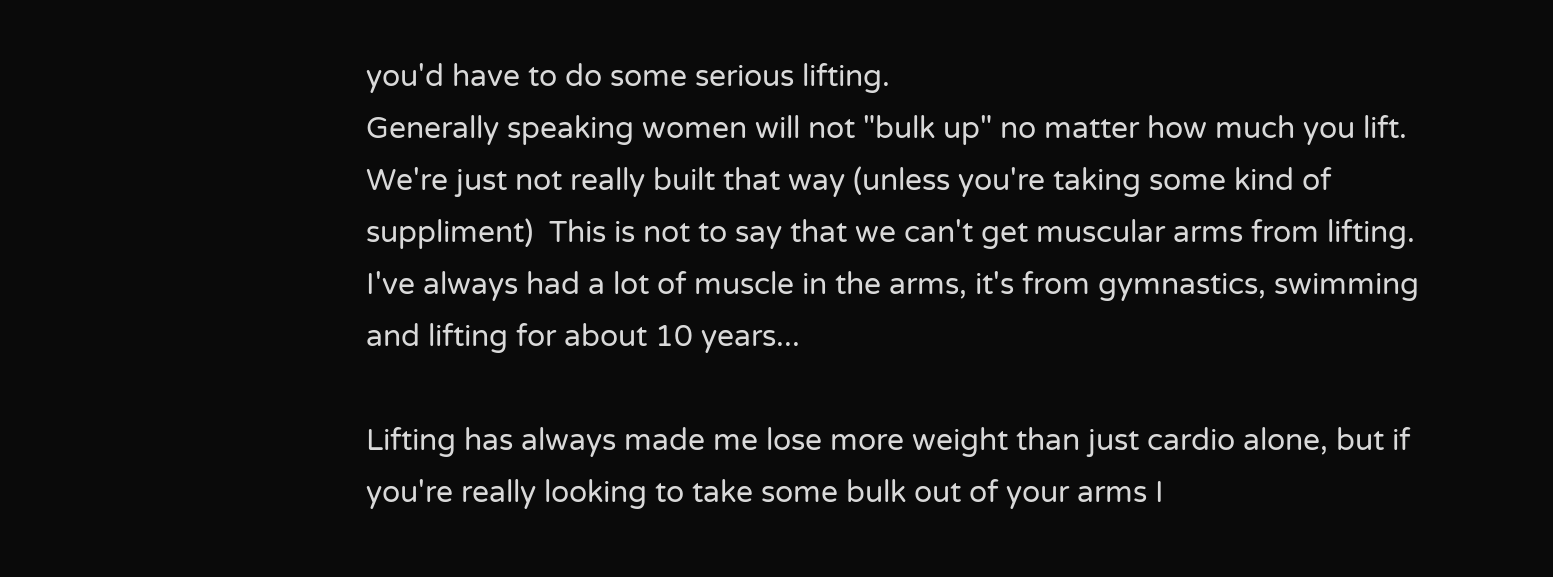you'd have to do some serious lifting.
Generally speaking women will not "bulk up" no matter how much you lift.  We're just not really built that way (unless you're taking some kind of suppliment)  This is not to say that we can't get muscular arms from lifting.  I've always had a lot of muscle in the arms, it's from gymnastics, swimming and lifting for about 10 years...

Lifting has always made me lose more weight than just cardio alone, but if you're really looking to take some bulk out of your arms I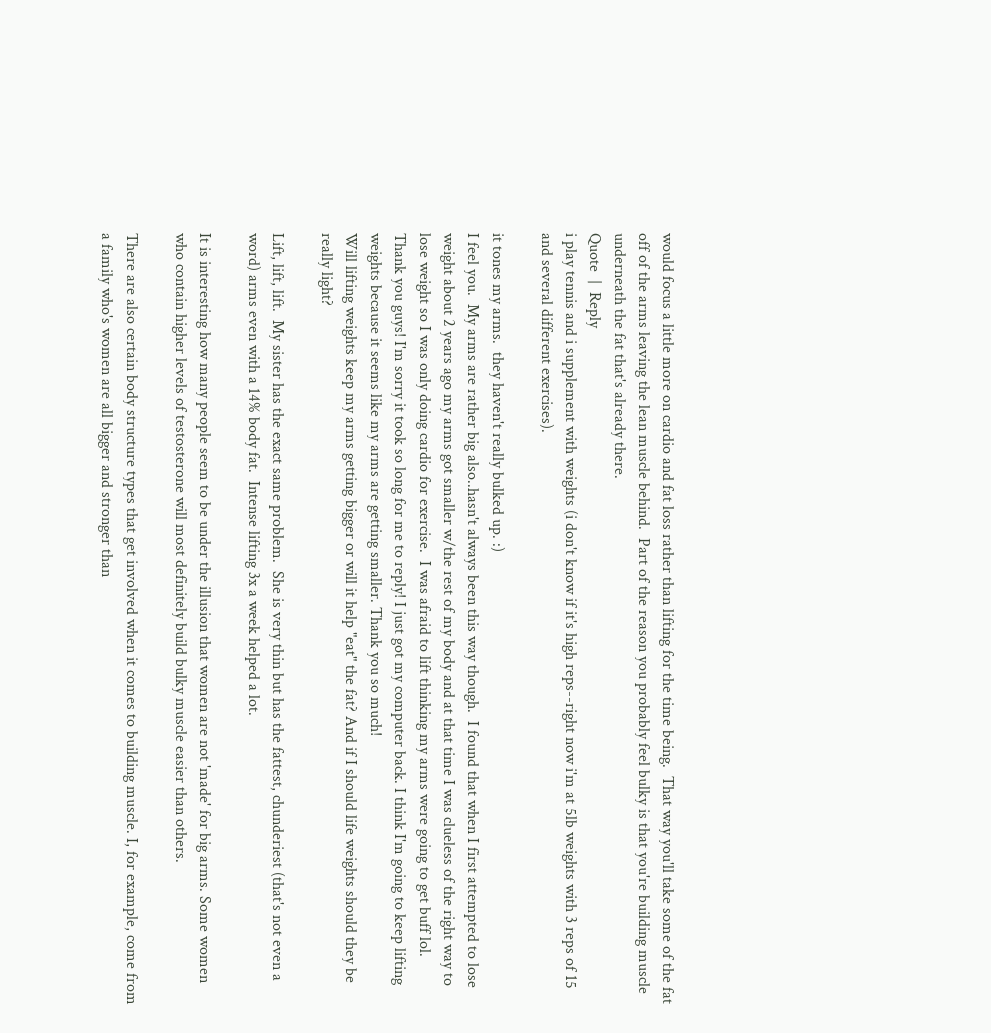would focus a little more on cardio and fat loss rather than lifting for the time being.  That way you'll take some of the fat off of the arms leaving the lean muscle behind.  Part of the reason you probably feel bulky is that you're building muscle underneath the fat that's already there.
Quote  |  Reply
i play tennis and i supplement with weights (i don't know if it's high reps--right now i'm at 5lb weights with 3 reps of 15 and several different exercises).

it tones my arms.  they haven't really bulked up. :)
I feel you.  My arms are rather big also..hasn't always been this way though.  I found that when I first attempted to lose weight about 2 years ago my arms got smaller w/the rest of my body and at that time I was clueless of the right way to lose weight so I was only doing cardio for exercise.  I was afraid to lift thinking my arms were going to get buff lol.
Thank you guys! I'm sorry it took so long for me to reply! I just got my computer back. I think I'm going to keep lifting weights because it seems like my arms are getting smaller. Thank you so much!
Will lifting weights keep my arms getting bigger or will it help "eat" the fat? And if I should life weights should they be really light?

Lift, lift, lift.  My sister has the exact same problem.  She is very thin but has the fattest, chunderiest (that's not even a word) arms even with a 14% body fat.  Intense lifting 3x a week helped a lot.

It is interesting how many people seem to be under the illusion that women are not 'made' for big arms. Some women who contain higher levels of testosterone will most definitely build bulky muscle easier than others.

There are also certain body structure types that get involved when it comes to building muscle. I, for example, come from a family who's women are all bigger and stronger than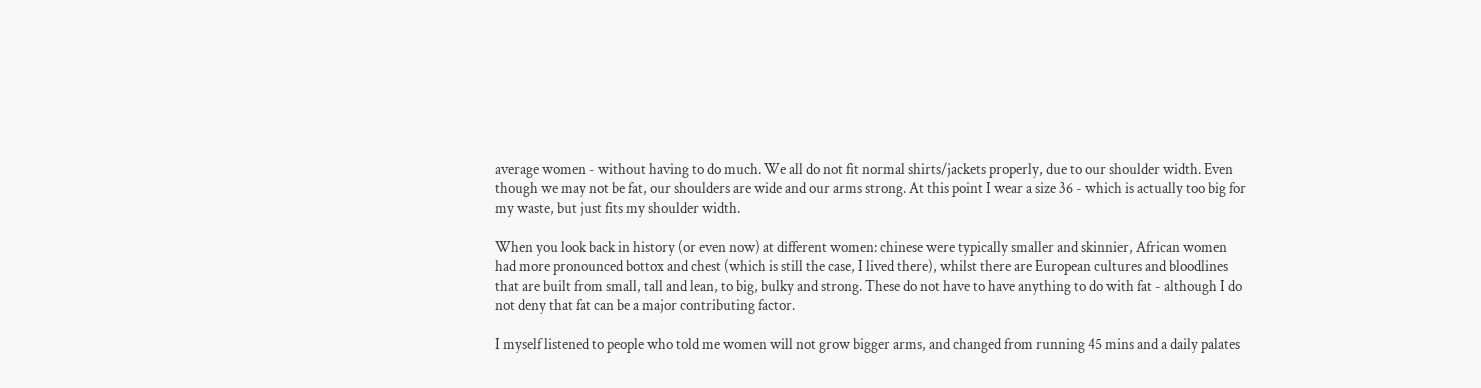average women - without having to do much. We all do not fit normal shirts/jackets properly, due to our shoulder width. Even though we may not be fat, our shoulders are wide and our arms strong. At this point I wear a size 36 - which is actually too big for my waste, but just fits my shoulder width.

When you look back in history (or even now) at different women: chinese were typically smaller and skinnier, African women had more pronounced bottox and chest (which is still the case, I lived there), whilst there are European cultures and bloodlines that are built from small, tall and lean, to big, bulky and strong. These do not have to have anything to do with fat - although I do not deny that fat can be a major contributing factor.

I myself listened to people who told me women will not grow bigger arms, and changed from running 45 mins and a daily palates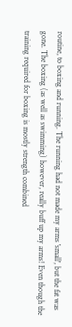routine, to boxing and running. The running had not made my arms 'small', but the fat was gone. The boxing (as well as swimming) however, really buff up my arms! Even though the training required for boxing is mostly strength combined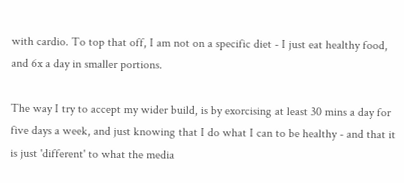with cardio. To top that off, I am not on a specific diet - I just eat healthy food, and 6x a day in smaller portions.

The way I try to accept my wider build, is by exorcising at least 30 mins a day for five days a week, and just knowing that I do what I can to be healthy - and that it is just 'different' to what the media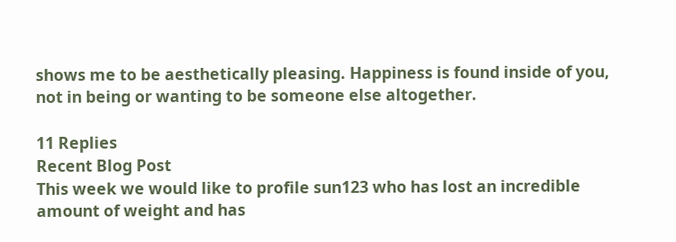shows me to be aesthetically pleasing. Happiness is found inside of you, not in being or wanting to be someone else altogether.

11 Replies
Recent Blog Post
This week we would like to profile sun123 who has lost an incredible amount of weight and has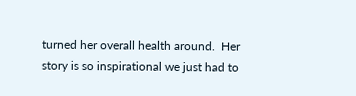turned her overall health around.  Her story is so inspirational we just had to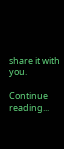share it with you.

Continue reading...